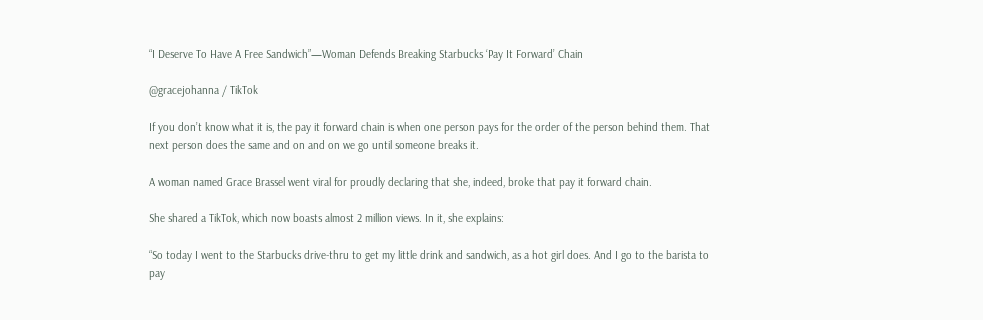“I Deserve To Have A Free Sandwich”—Woman Defends Breaking Starbucks ‘Pay It Forward’ Chain

@gracejohanna / TikTok

If you don’t know what it is, the pay it forward chain is when one person pays for the order of the person behind them. That next person does the same and on and on we go until someone breaks it.

A woman named Grace Brassel went viral for proudly declaring that she, indeed, broke that pay it forward chain.

She shared a TikTok, which now boasts almost 2 million views. In it, she explains:

“So today I went to the Starbucks drive-thru to get my little drink and sandwich, as a hot girl does. And I go to the barista to pay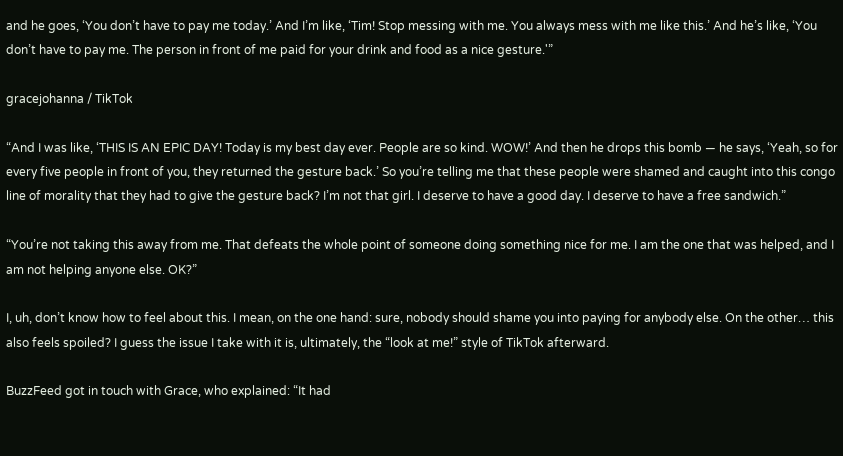and he goes, ‘You don’t have to pay me today.’ And I’m like, ‘Tim! Stop messing with me. You always mess with me like this.’ And he’s like, ‘You don’t have to pay me. The person in front of me paid for your drink and food as a nice gesture.'”

gracejohanna / TikTok

“And I was like, ‘THIS IS AN EPIC DAY! Today is my best day ever. People are so kind. WOW!’ And then he drops this bomb — he says, ‘Yeah, so for every five people in front of you, they returned the gesture back.’ So you’re telling me that these people were shamed and caught into this congo line of morality that they had to give the gesture back? I’m not that girl. I deserve to have a good day. I deserve to have a free sandwich.”

“You’re not taking this away from me. That defeats the whole point of someone doing something nice for me. I am the one that was helped, and I am not helping anyone else. OK?”

I, uh, don’t know how to feel about this. I mean, on the one hand: sure, nobody should shame you into paying for anybody else. On the other… this also feels spoiled? I guess the issue I take with it is, ultimately, the “look at me!” style of TikTok afterward.

BuzzFeed got in touch with Grace, who explained: “It had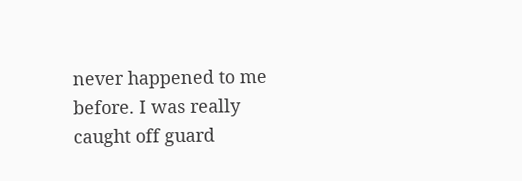never happened to me before. I was really caught off guard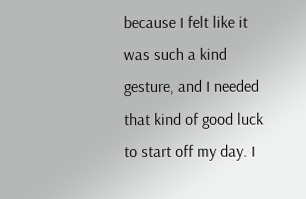because I felt like it was such a kind gesture, and I needed that kind of good luck to start off my day. I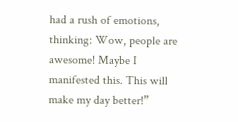had a rush of emotions, thinking: Wow, people are awesome! Maybe I manifested this. This will make my day better!”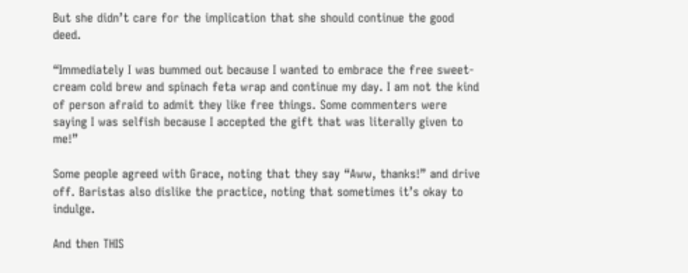But she didn’t care for the implication that she should continue the good deed.

“Immediately I was bummed out because I wanted to embrace the free sweet-cream cold brew and spinach feta wrap and continue my day. I am not the kind of person afraid to admit they like free things. Some commenters were saying I was selfish because I accepted the gift that was literally given to me!”

Some people agreed with Grace, noting that they say “Aww, thanks!” and drive off. Baristas also dislike the practice, noting that sometimes it’s okay to indulge.

And then THIS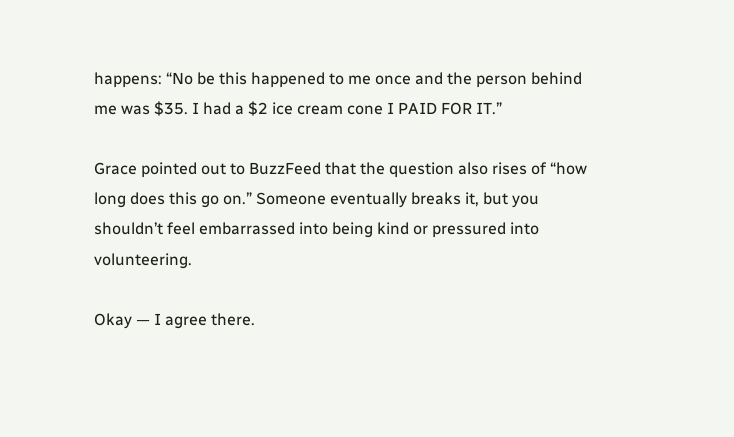happens: “No be this happened to me once and the person behind me was $35. I had a $2 ice cream cone I PAID FOR IT.”

Grace pointed out to BuzzFeed that the question also rises of “how long does this go on.” Someone eventually breaks it, but you shouldn’t feel embarrassed into being kind or pressured into volunteering.

Okay — I agree there.